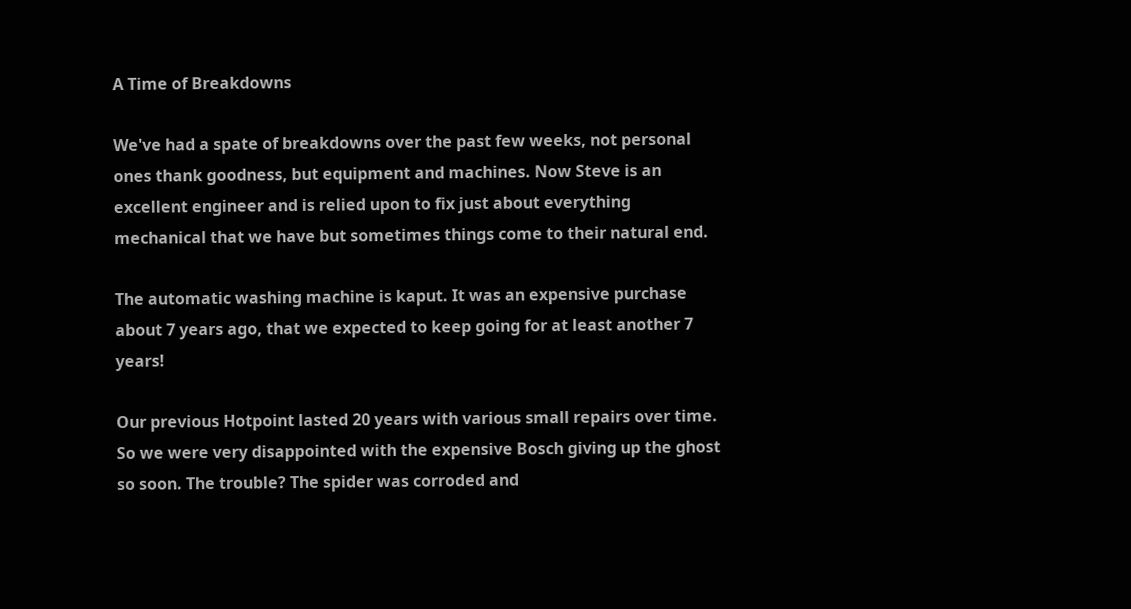A Time of Breakdowns

We've had a spate of breakdowns over the past few weeks, not personal ones thank goodness, but equipment and machines. Now Steve is an excellent engineer and is relied upon to fix just about everything mechanical that we have but sometimes things come to their natural end.

The automatic washing machine is kaput. It was an expensive purchase about 7 years ago, that we expected to keep going for at least another 7 years!

Our previous Hotpoint lasted 20 years with various small repairs over time. So we were very disappointed with the expensive Bosch giving up the ghost so soon. The trouble? The spider was corroded and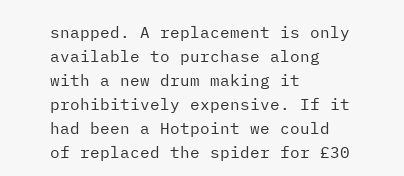snapped. A replacement is only available to purchase along with a new drum making it prohibitively expensive. If it had been a Hotpoint we could of replaced the spider for £30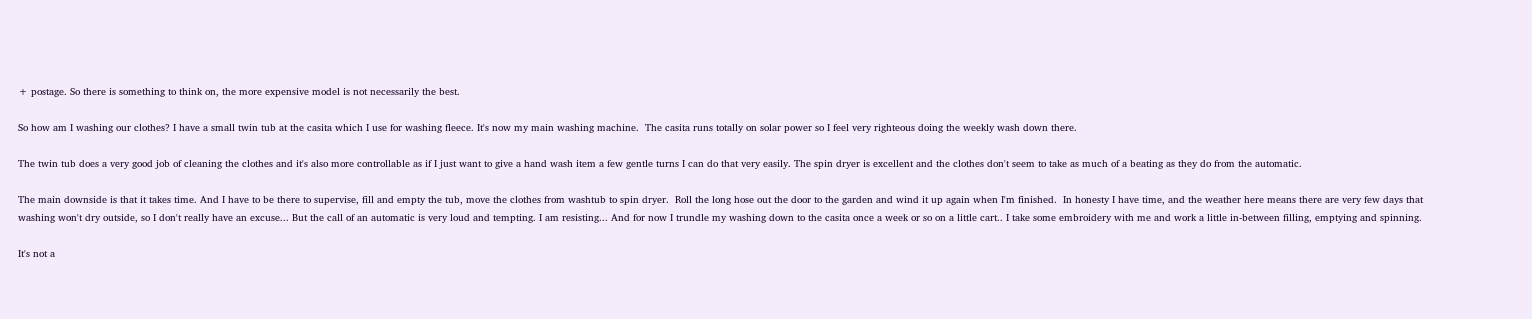+ postage. So there is something to think on, the more expensive model is not necessarily the best.

So how am I washing our clothes? I have a small twin tub at the casita which I use for washing fleece. It's now my main washing machine.  The casita runs totally on solar power so I feel very righteous doing the weekly wash down there.

The twin tub does a very good job of cleaning the clothes and it's also more controllable as if I just want to give a hand wash item a few gentle turns I can do that very easily. The spin dryer is excellent and the clothes don't seem to take as much of a beating as they do from the automatic.

The main downside is that it takes time. And I have to be there to supervise, fill and empty the tub, move the clothes from washtub to spin dryer.  Roll the long hose out the door to the garden and wind it up again when I'm finished.  In honesty I have time, and the weather here means there are very few days that washing won't dry outside, so I don't really have an excuse... But the call of an automatic is very loud and tempting. I am resisting... And for now I trundle my washing down to the casita once a week or so on a little cart.. I take some embroidery with me and work a little in-between filling, emptying and spinning.

It's not a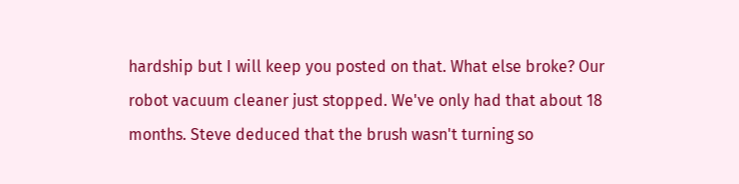hardship but I will keep you posted on that. What else broke? Our robot vacuum cleaner just stopped. We've only had that about 18 months. Steve deduced that the brush wasn't turning so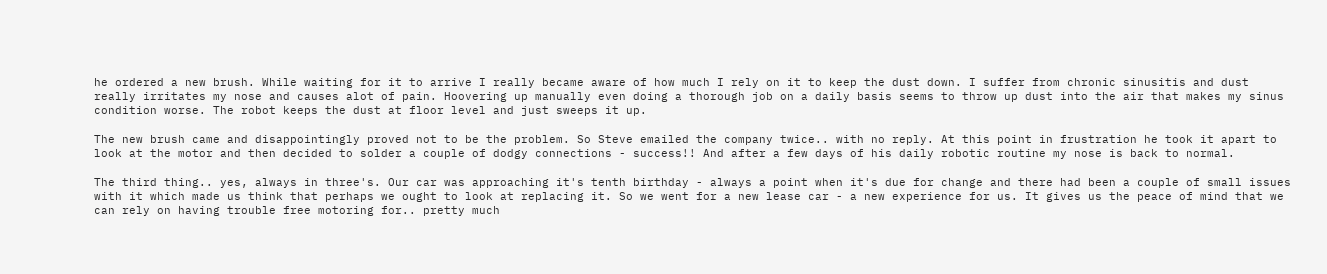he ordered a new brush. While waiting for it to arrive I really became aware of how much I rely on it to keep the dust down. I suffer from chronic sinusitis and dust really irritates my nose and causes alot of pain. Hoovering up manually even doing a thorough job on a daily basis seems to throw up dust into the air that makes my sinus condition worse. The robot keeps the dust at floor level and just sweeps it up.

The new brush came and disappointingly proved not to be the problem. So Steve emailed the company twice.. with no reply. At this point in frustration he took it apart to look at the motor and then decided to solder a couple of dodgy connections - success!! And after a few days of his daily robotic routine my nose is back to normal.

The third thing.. yes, always in three's. Our car was approaching it's tenth birthday - always a point when it's due for change and there had been a couple of small issues with it which made us think that perhaps we ought to look at replacing it. So we went for a new lease car - a new experience for us. It gives us the peace of mind that we can rely on having trouble free motoring for.. pretty much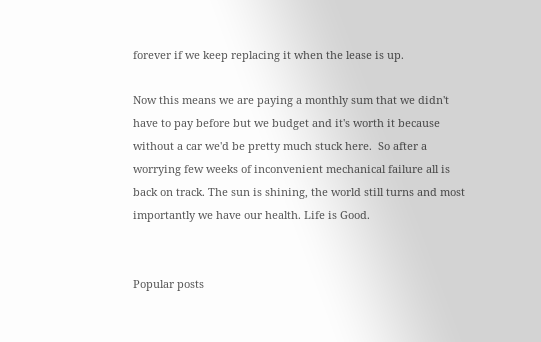forever if we keep replacing it when the lease is up.

Now this means we are paying a monthly sum that we didn't have to pay before but we budget and it's worth it because without a car we'd be pretty much stuck here.  So after a worrying few weeks of inconvenient mechanical failure all is back on track. The sun is shining, the world still turns and most importantly we have our health. Life is Good.


Popular posts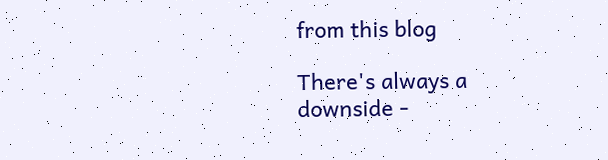from this blog

There's always a downside -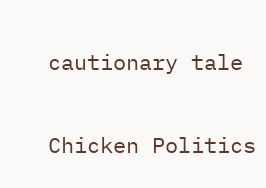cautionary tale

Chicken Politics